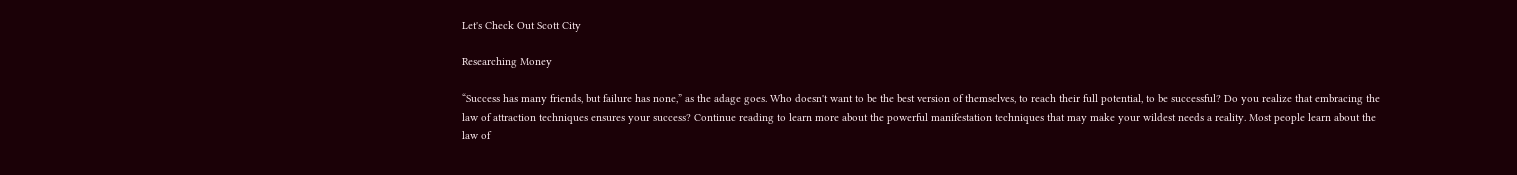Let's Check Out Scott City

Researching Money

“Success has many friends, but failure has none,” as the adage goes. Who doesn't want to be the best version of themselves, to reach their full potential, to be successful? Do you realize that embracing the law of attraction techniques ensures your success? Continue reading to learn more about the powerful manifestation techniques that may make your wildest needs a reality. Most people learn about the law of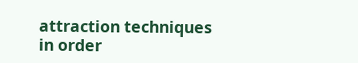attraction techniques in order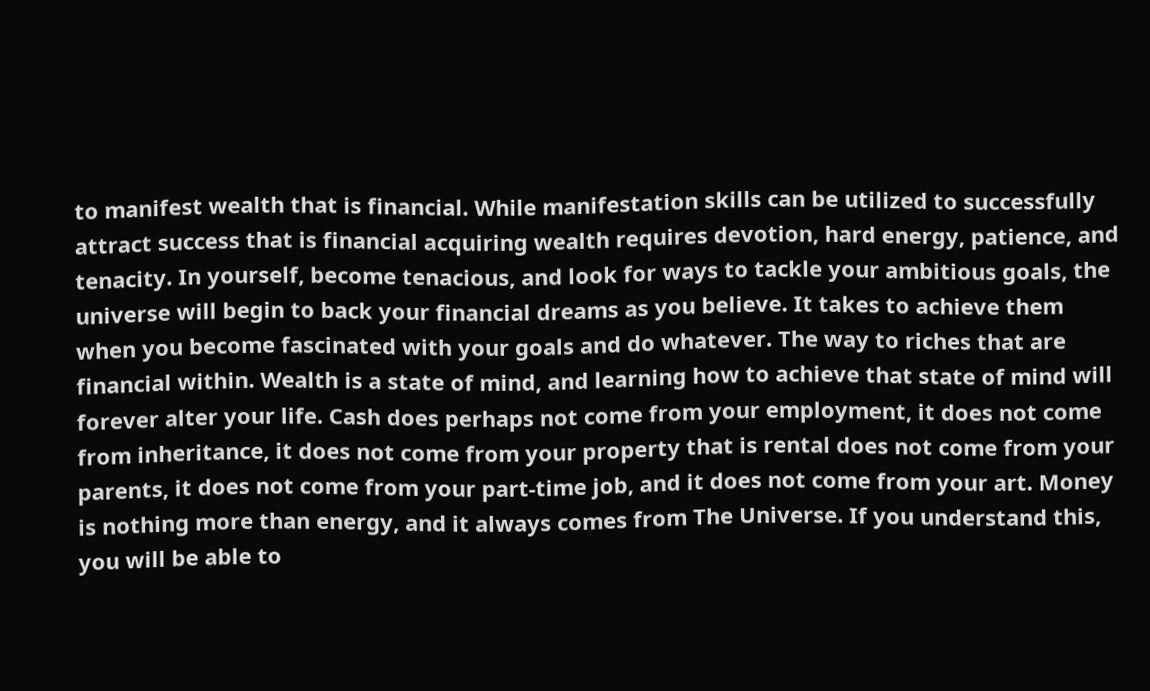to manifest wealth that is financial. While manifestation skills can be utilized to successfully attract success that is financial acquiring wealth requires devotion, hard energy, patience, and tenacity. In yourself, become tenacious, and look for ways to tackle your ambitious goals, the universe will begin to back your financial dreams as you believe. It takes to achieve them when you become fascinated with your goals and do whatever. The way to riches that are financial within. Wealth is a state of mind, and learning how to achieve that state of mind will forever alter your life. Cash does perhaps not come from your employment, it does not come from inheritance, it does not come from your property that is rental does not come from your parents, it does not come from your part-time job, and it does not come from your art. Money is nothing more than energy, and it always comes from The Universe. If you understand this, you will be able to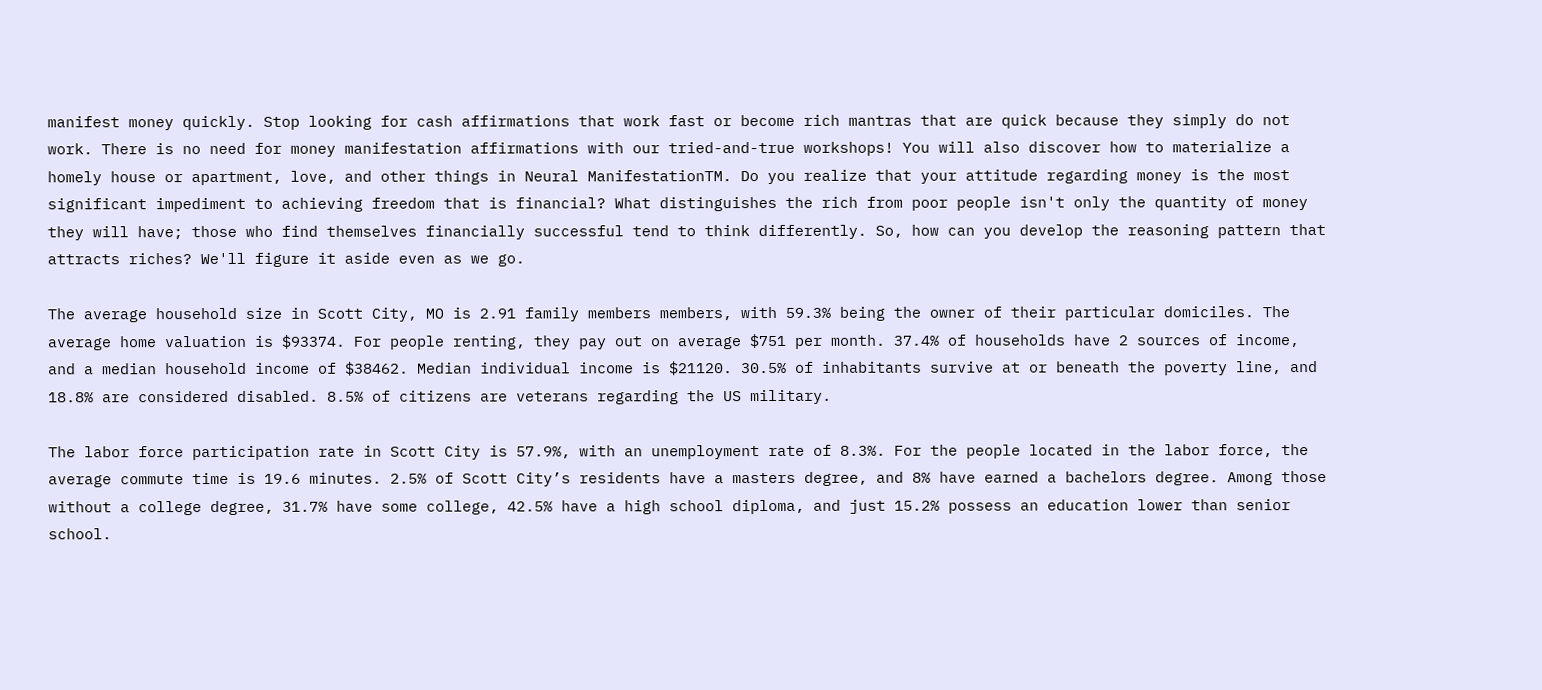manifest money quickly. Stop looking for cash affirmations that work fast or become rich mantras that are quick because they simply do not work. There is no need for money manifestation affirmations with our tried-and-true workshops! You will also discover how to materialize a homely house or apartment, love, and other things in Neural ManifestationTM. Do you realize that your attitude regarding money is the most significant impediment to achieving freedom that is financial? What distinguishes the rich from poor people isn't only the quantity of money they will have; those who find themselves financially successful tend to think differently. So, how can you develop the reasoning pattern that attracts riches? We'll figure it aside even as we go.

The average household size in Scott City, MO is 2.91 family members members, with 59.3% being the owner of their particular domiciles. The average home valuation is $93374. For people renting, they pay out on average $751 per month. 37.4% of households have 2 sources of income, and a median household income of $38462. Median individual income is $21120. 30.5% of inhabitants survive at or beneath the poverty line, and 18.8% are considered disabled. 8.5% of citizens are veterans regarding the US military.

The labor force participation rate in Scott City is 57.9%, with an unemployment rate of 8.3%. For the people located in the labor force, the average commute time is 19.6 minutes. 2.5% of Scott City’s residents have a masters degree, and 8% have earned a bachelors degree. Among those without a college degree, 31.7% have some college, 42.5% have a high school diploma, and just 15.2% possess an education lower than senior school.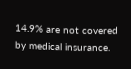14.9% are not covered by medical insurance.